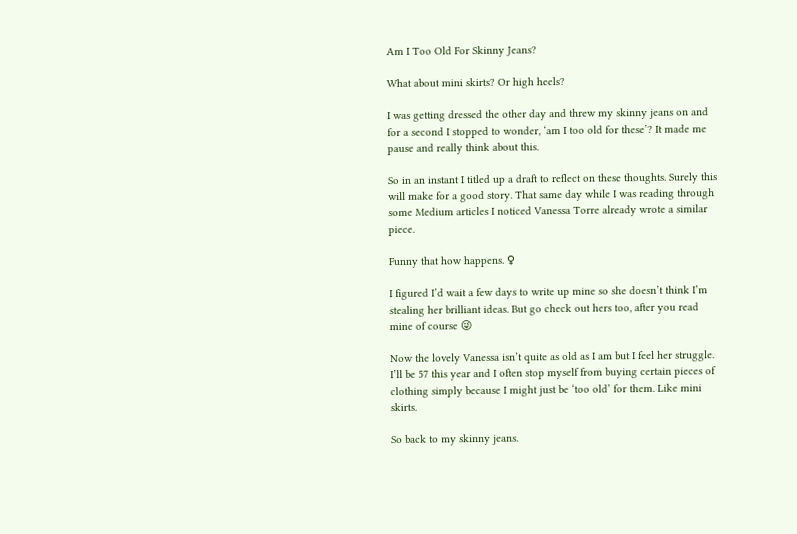Am I Too Old For Skinny Jeans?

What about mini skirts? Or high heels?

I was getting dressed the other day and threw my skinny jeans on and for a second I stopped to wonder, ‘am I too old for these’? It made me pause and really think about this.

So in an instant I titled up a draft to reflect on these thoughts. Surely this will make for a good story. That same day while I was reading through some Medium articles I noticed Vanessa Torre already wrote a similar piece.

Funny that how happens. ♀

I figured I’d wait a few days to write up mine so she doesn’t think I’m stealing her brilliant ideas. But go check out hers too, after you read mine of course 😜

Now the lovely Vanessa isn’t quite as old as I am but I feel her struggle. I’ll be 57 this year and I often stop myself from buying certain pieces of clothing simply because I might just be ‘too old’ for them. Like mini skirts.

So back to my skinny jeans.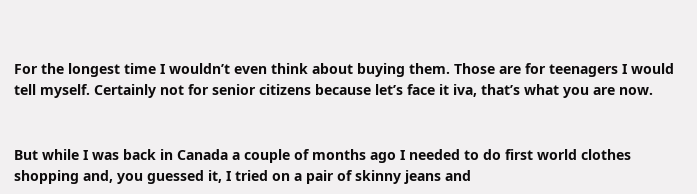For the longest time I wouldn’t even think about buying them. Those are for teenagers I would tell myself. Certainly not for senior citizens because let’s face it iva, that’s what you are now.


But while I was back in Canada a couple of months ago I needed to do first world clothes shopping and, you guessed it, I tried on a pair of skinny jeans and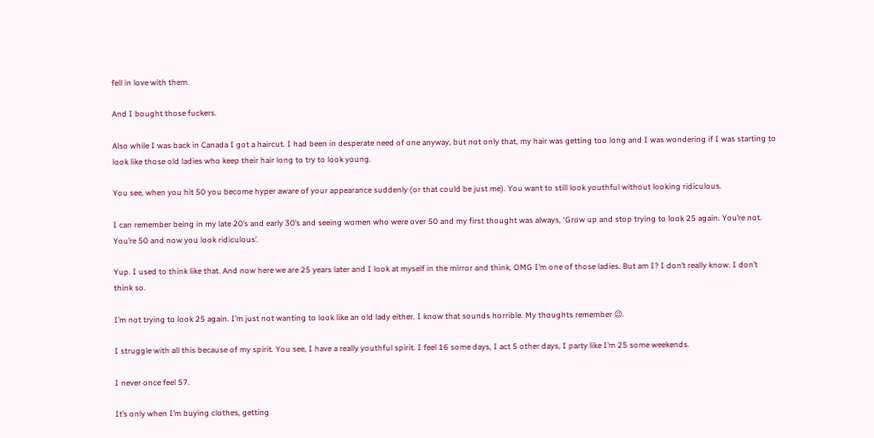fell in love with them.

And I bought those fuckers.

Also while I was back in Canada I got a haircut. I had been in desperate need of one anyway, but not only that, my hair was getting too long and I was wondering if I was starting to look like those old ladies who keep their hair long to try to look young.

You see, when you hit 50 you become hyper aware of your appearance suddenly (or that could be just me). You want to still look youthful without looking ridiculous.

I can remember being in my late 20’s and early 30’s and seeing women who were over 50 and my first thought was always, ‘Grow up and stop trying to look 25 again. You’re not. You’re 50 and now you look ridiculous’.

Yup. I used to think like that. And now here we are 25 years later and I look at myself in the mirror and think, OMG I’m one of those ladies. But am I? I don’t really know. I don’t think so.

I’m not trying to look 25 again. I’m just not wanting to look like an old lady either. I know that sounds horrible. My thoughts remember 😉.

I struggle with all this because of my spirit. You see, I have a really youthful spirit. I feel 16 some days, I act 5 other days, I party like I’m 25 some weekends.

I never once feel 57.

It’s only when I’m buying clothes, getting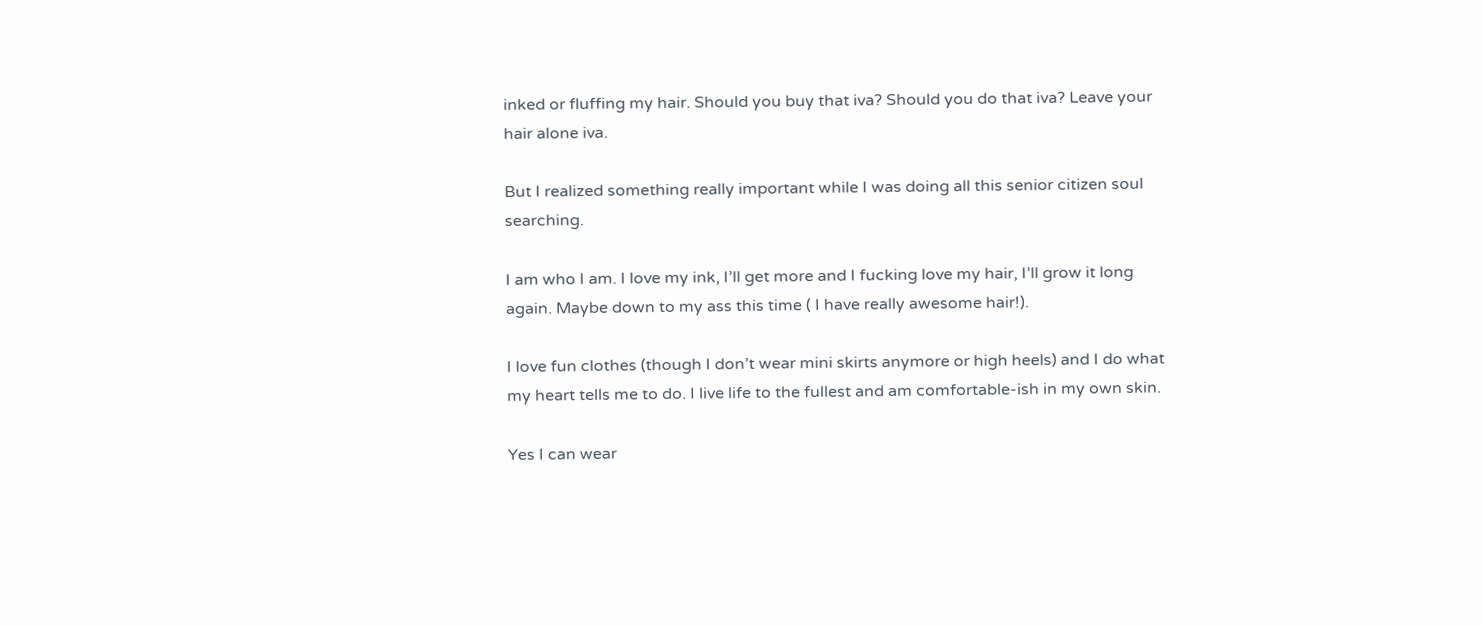inked or fluffing my hair. Should you buy that iva? Should you do that iva? Leave your hair alone iva.

But I realized something really important while I was doing all this senior citizen soul searching.

I am who I am. I love my ink, I’ll get more and I fucking love my hair, I’ll grow it long again. Maybe down to my ass this time ( I have really awesome hair!).

I love fun clothes (though I don’t wear mini skirts anymore or high heels) and I do what my heart tells me to do. I live life to the fullest and am comfortable-ish in my own skin.

Yes I can wear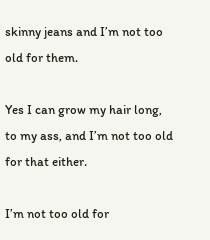skinny jeans and I’m not too old for them.

Yes I can grow my hair long, to my ass, and I’m not too old for that either.

I’m not too old for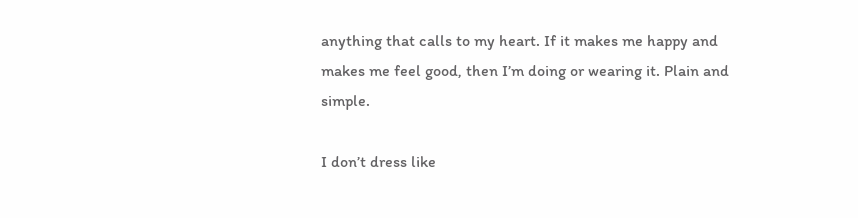anything that calls to my heart. If it makes me happy and makes me feel good, then I’m doing or wearing it. Plain and simple.

I don’t dress like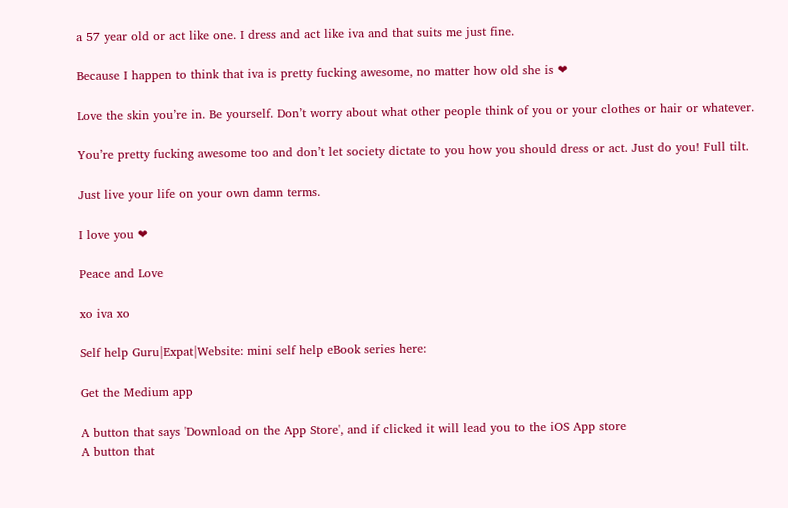a 57 year old or act like one. I dress and act like iva and that suits me just fine.

Because I happen to think that iva is pretty fucking awesome, no matter how old she is ❤

Love the skin you’re in. Be yourself. Don’t worry about what other people think of you or your clothes or hair or whatever.

You’re pretty fucking awesome too and don’t let society dictate to you how you should dress or act. Just do you! Full tilt.

Just live your life on your own damn terms.

I love you ❤

Peace and Love

xo iva xo

Self help Guru|Expat|Website: mini self help eBook series here:

Get the Medium app

A button that says 'Download on the App Store', and if clicked it will lead you to the iOS App store
A button that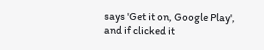says 'Get it on, Google Play', and if clicked it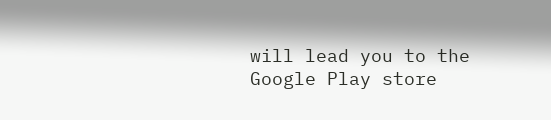will lead you to the Google Play store